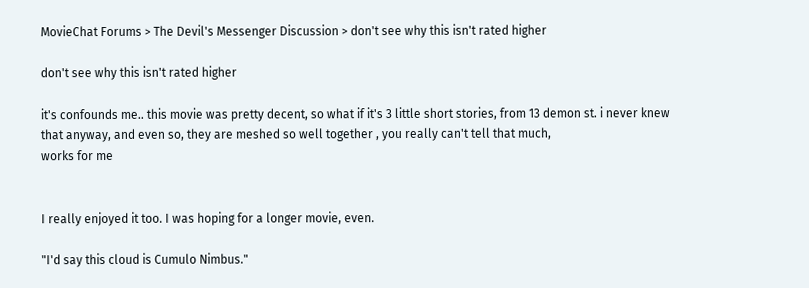MovieChat Forums > The Devil's Messenger Discussion > don't see why this isn't rated higher

don't see why this isn't rated higher

it's confounds me.. this movie was pretty decent, so what if it's 3 little short stories, from 13 demon st. i never knew that anyway, and even so, they are meshed so well together , you really can't tell that much,
works for me


I really enjoyed it too. I was hoping for a longer movie, even.

"I'd say this cloud is Cumulo Nimbus."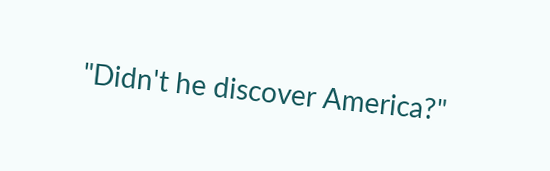"Didn't he discover America?"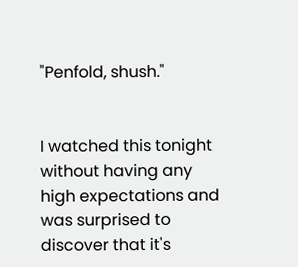"Penfold, shush."


I watched this tonight without having any high expectations and was surprised to discover that it's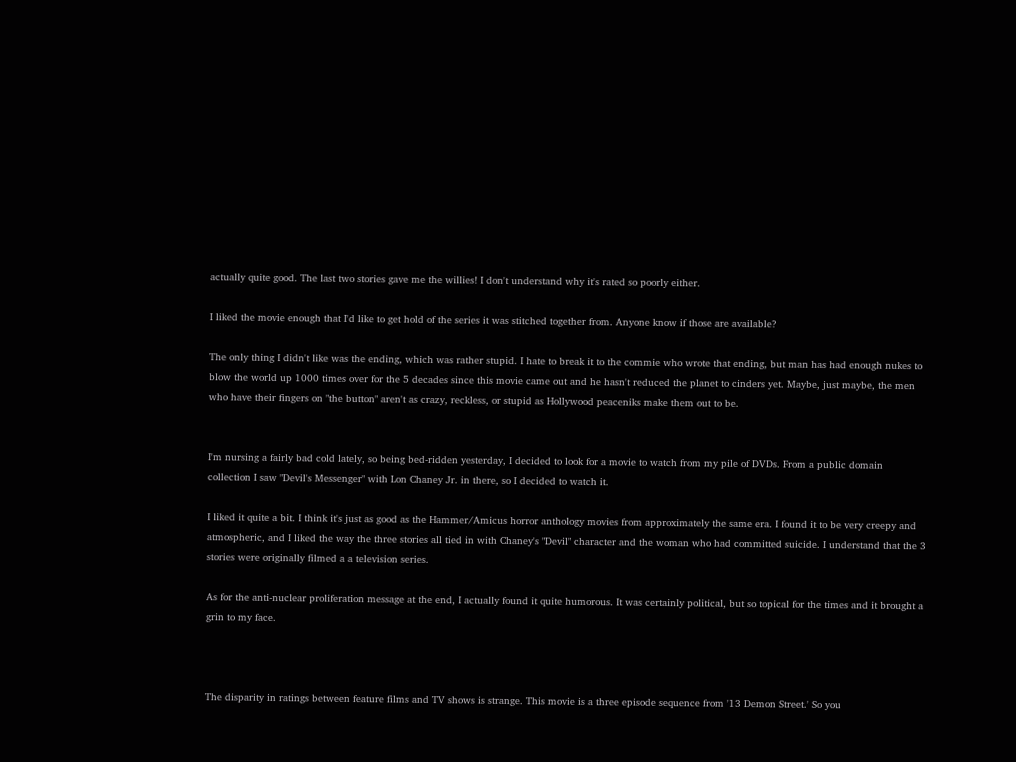actually quite good. The last two stories gave me the willies! I don't understand why it's rated so poorly either.

I liked the movie enough that I'd like to get hold of the series it was stitched together from. Anyone know if those are available?

The only thing I didn't like was the ending, which was rather stupid. I hate to break it to the commie who wrote that ending, but man has had enough nukes to blow the world up 1000 times over for the 5 decades since this movie came out and he hasn't reduced the planet to cinders yet. Maybe, just maybe, the men who have their fingers on "the button" aren't as crazy, reckless, or stupid as Hollywood peaceniks make them out to be.


I'm nursing a fairly bad cold lately, so being bed-ridden yesterday, I decided to look for a movie to watch from my pile of DVDs. From a public domain collection I saw "Devil's Messenger" with Lon Chaney Jr. in there, so I decided to watch it.

I liked it quite a bit. I think it's just as good as the Hammer/Amicus horror anthology movies from approximately the same era. I found it to be very creepy and atmospheric, and I liked the way the three stories all tied in with Chaney's "Devil" character and the woman who had committed suicide. I understand that the 3 stories were originally filmed a a television series.

As for the anti-nuclear proliferation message at the end, I actually found it quite humorous. It was certainly political, but so topical for the times and it brought a grin to my face.



The disparity in ratings between feature films and TV shows is strange. This movie is a three episode sequence from '13 Demon Street.' So you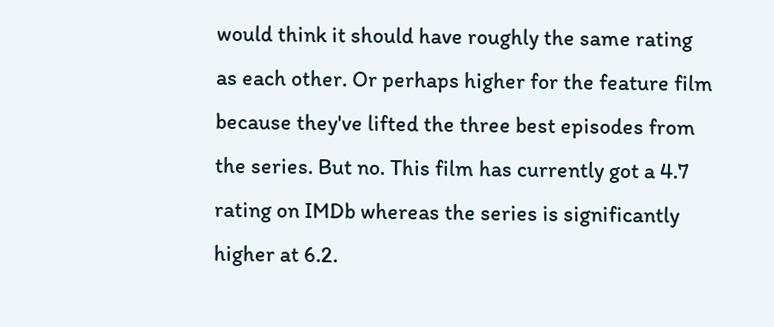would think it should have roughly the same rating as each other. Or perhaps higher for the feature film because they've lifted the three best episodes from the series. But no. This film has currently got a 4.7 rating on IMDb whereas the series is significantly higher at 6.2.